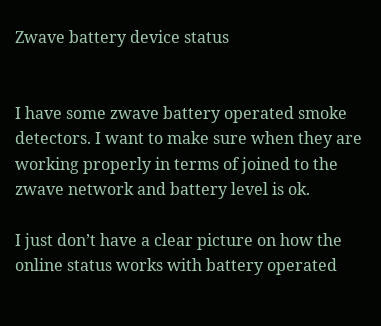Zwave battery device status


I have some zwave battery operated smoke detectors. I want to make sure when they are working properly in terms of joined to the zwave network and battery level is ok.

I just don’t have a clear picture on how the online status works with battery operated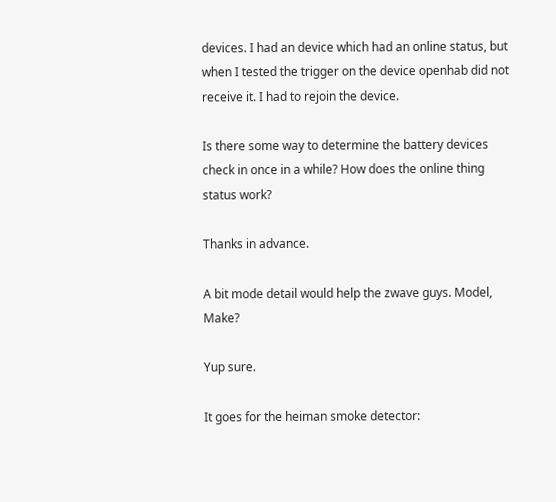devices. I had an device which had an online status, but when I tested the trigger on the device openhab did not receive it. I had to rejoin the device.

Is there some way to determine the battery devices check in once in a while? How does the online thing status work?

Thanks in advance.

A bit mode detail would help the zwave guys. Model, Make?

Yup sure.

It goes for the heiman smoke detector: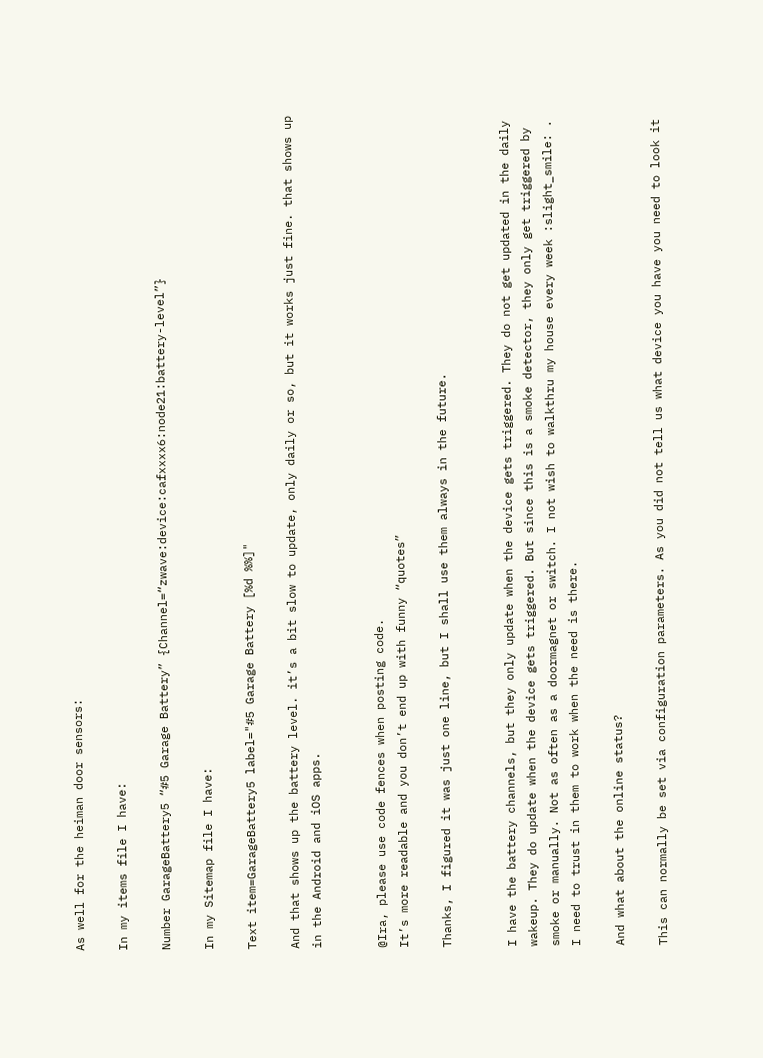As well for the heiman door sensors:

In my items file I have:

Number GarageBattery5 “#5 Garage Battery” {Channel=“zwave:device:cafxxxx6:node21:battery-level”}

In my Sitemap file I have:

Text item=GarageBattery5 label="#5 Garage Battery [%d %%]"

And that shows up the battery level. it’s a bit slow to update, only daily or so, but it works just fine. that shows up in the Android and iOS apps.


@Ira, please use code fences when posting code.
It’s more readable and you don’t end up with funny “quotes”

Thanks, I figured it was just one line, but I shall use them always in the future.


I have the battery channels, but they only update when the device gets triggered. They do not get updated in the daily wakeup. They do update when the device gets triggered. But since this is a smoke detector, they only get triggered by smoke or manually. Not as often as a doormagnet or switch. I not wish to walkthru my house every week :slight_smile: . I need to trust in them to work when the need is there.

And what about the online status?

This can normally be set via configuration parameters. As you did not tell us what device you have you need to look it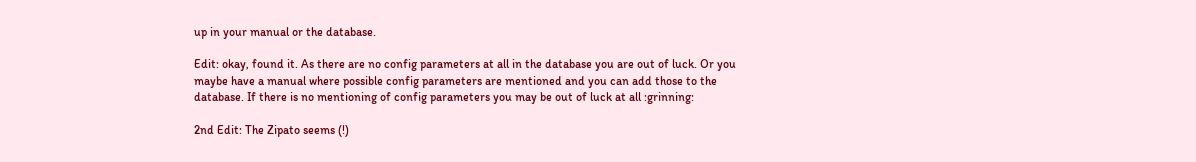up in your manual or the database.

Edit: okay, found it. As there are no config parameters at all in the database you are out of luck. Or you maybe have a manual where possible config parameters are mentioned and you can add those to the database. If there is no mentioning of config parameters you may be out of luck at all :grinning:

2nd Edit: The Zipato seems (!)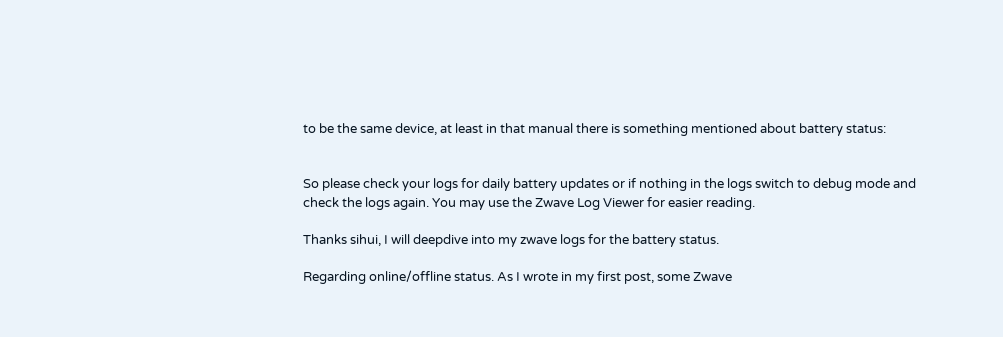to be the same device, at least in that manual there is something mentioned about battery status:


So please check your logs for daily battery updates or if nothing in the logs switch to debug mode and check the logs again. You may use the Zwave Log Viewer for easier reading.

Thanks sihui, I will deepdive into my zwave logs for the battery status.

Regarding online/offline status. As I wrote in my first post, some Zwave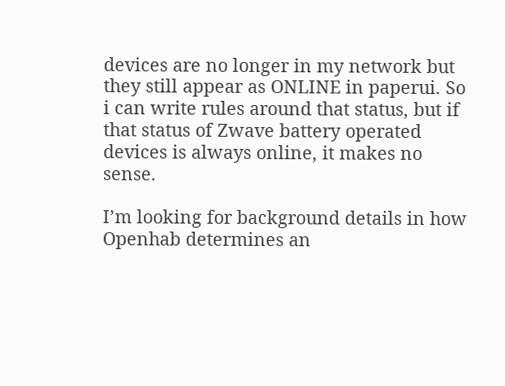devices are no longer in my network but they still appear as ONLINE in paperui. So i can write rules around that status, but if that status of Zwave battery operated devices is always online, it makes no sense.

I’m looking for background details in how Openhab determines an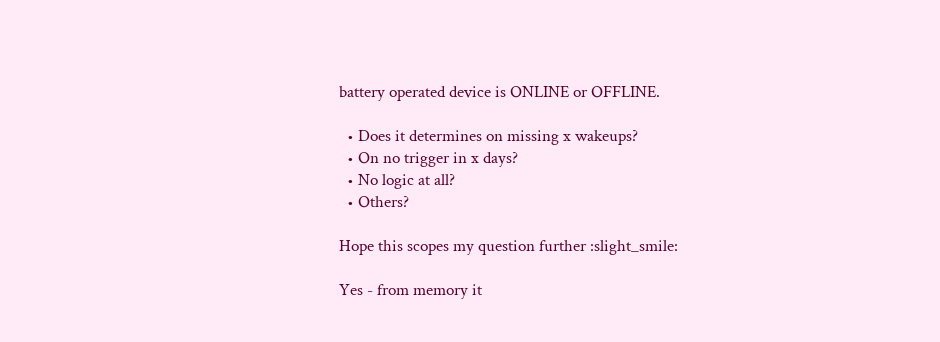battery operated device is ONLINE or OFFLINE.

  • Does it determines on missing x wakeups?
  • On no trigger in x days?
  • No logic at all?
  • Others?

Hope this scopes my question further :slight_smile:

Yes - from memory it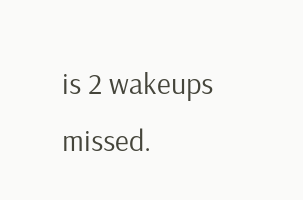is 2 wakeups missed.